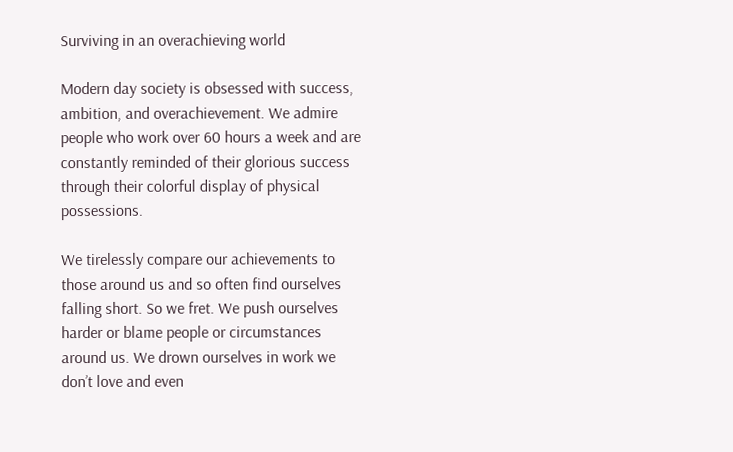Surviving in an overachieving world

Modern day society is obsessed with success, ambition, and overachievement. We admire people who work over 60 hours a week and are constantly reminded of their glorious success through their colorful display of physical possessions.

We tirelessly compare our achievements to those around us and so often find ourselves falling short. So we fret. We push ourselves harder or blame people or circumstances around us. We drown ourselves in work we don’t love and even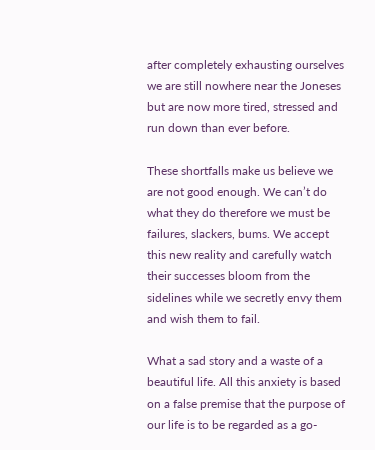after completely exhausting ourselves we are still nowhere near the Joneses but are now more tired, stressed and run down than ever before.

These shortfalls make us believe we are not good enough. We can’t do what they do therefore we must be failures, slackers, bums. We accept this new reality and carefully watch their successes bloom from the sidelines while we secretly envy them and wish them to fail.

What a sad story and a waste of a beautiful life. All this anxiety is based on a false premise that the purpose of our life is to be regarded as a go-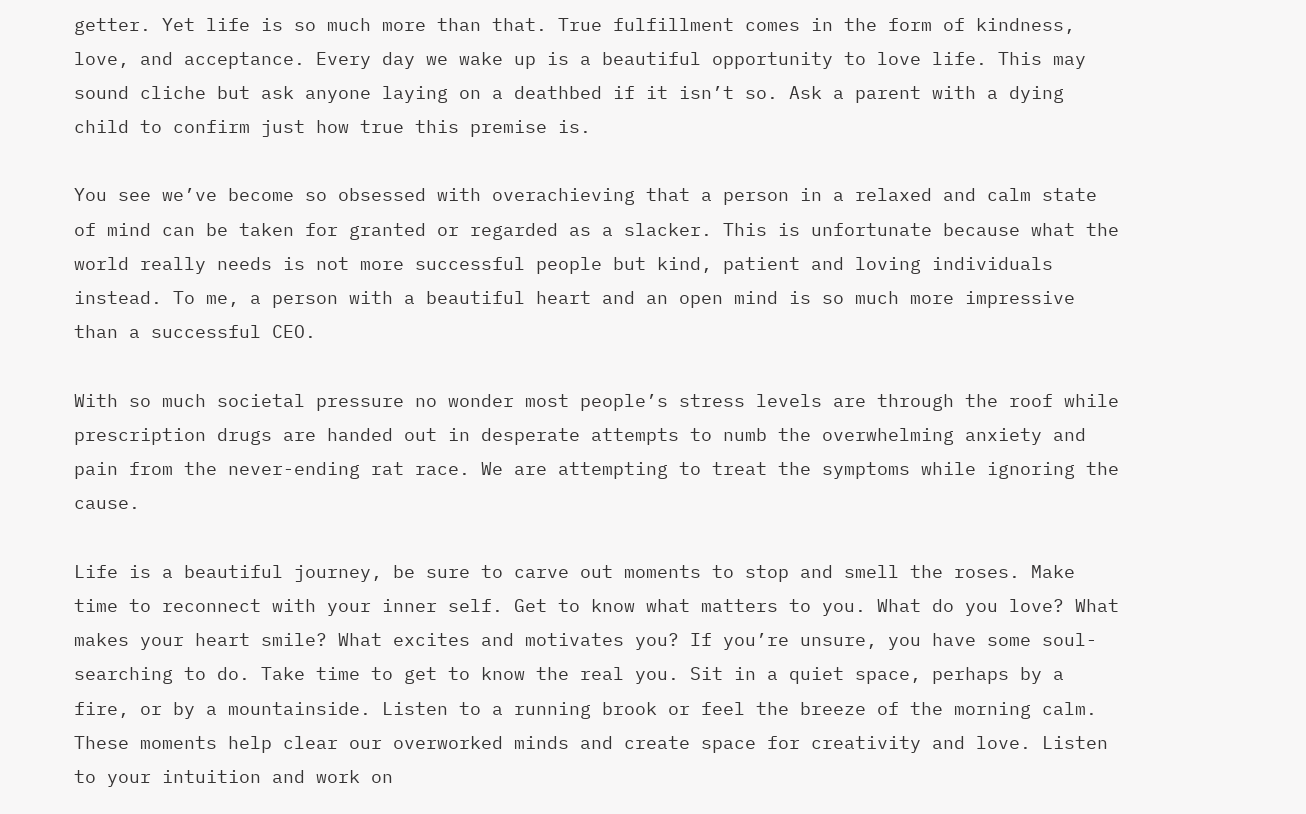getter. Yet life is so much more than that. True fulfillment comes in the form of kindness, love, and acceptance. Every day we wake up is a beautiful opportunity to love life. This may sound cliche but ask anyone laying on a deathbed if it isn’t so. Ask a parent with a dying child to confirm just how true this premise is.

You see we’ve become so obsessed with overachieving that a person in a relaxed and calm state of mind can be taken for granted or regarded as a slacker. This is unfortunate because what the world really needs is not more successful people but kind, patient and loving individuals instead. To me, a person with a beautiful heart and an open mind is so much more impressive than a successful CEO.

With so much societal pressure no wonder most people’s stress levels are through the roof while prescription drugs are handed out in desperate attempts to numb the overwhelming anxiety and pain from the never-ending rat race. We are attempting to treat the symptoms while ignoring the cause.

Life is a beautiful journey, be sure to carve out moments to stop and smell the roses. Make time to reconnect with your inner self. Get to know what matters to you. What do you love? What makes your heart smile? What excites and motivates you? If you’re unsure, you have some soul-searching to do. Take time to get to know the real you. Sit in a quiet space, perhaps by a fire, or by a mountainside. Listen to a running brook or feel the breeze of the morning calm. These moments help clear our overworked minds and create space for creativity and love. Listen to your intuition and work on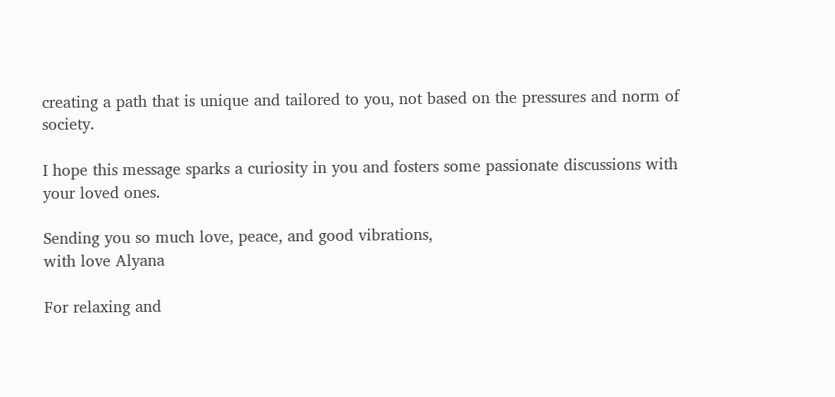creating a path that is unique and tailored to you, not based on the pressures and norm of society.

I hope this message sparks a curiosity in you and fosters some passionate discussions with your loved ones.

Sending you so much love, peace, and good vibrations,
with love Alyana

For relaxing and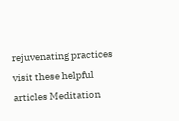rejuvenating practices visit these helpful articles Meditation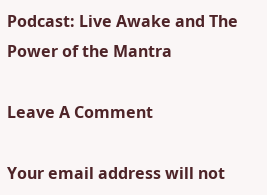Podcast: Live Awake and The Power of the Mantra

Leave A Comment

Your email address will not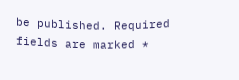be published. Required fields are marked *